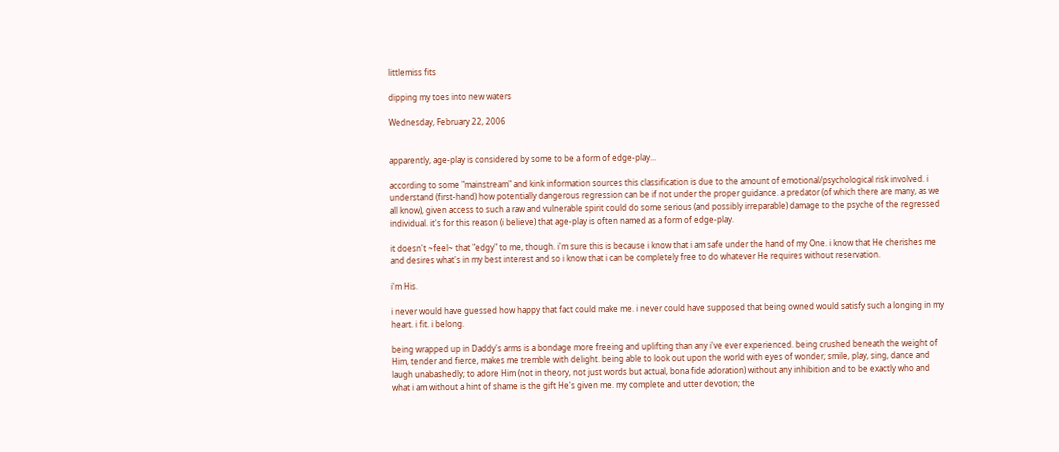littlemiss fits

dipping my toes into new waters

Wednesday, February 22, 2006


apparently, age-play is considered by some to be a form of edge-play...

according to some "mainstream" and kink information sources this classification is due to the amount of emotional/psychological risk involved. i understand (first-hand) how potentially dangerous regression can be if not under the proper guidance. a predator (of which there are many, as we all know), given access to such a raw and vulnerable spirit could do some serious (and possibly irreparable) damage to the psyche of the regressed individual. it's for this reason (i believe) that age-play is often named as a form of edge-play.

it doesn't ~feel~ that "edgy" to me, though. i'm sure this is because i know that i am safe under the hand of my One. i know that He cherishes me and desires what's in my best interest and so i know that i can be completely free to do whatever He requires without reservation.

i'm His.

i never would have guessed how happy that fact could make me. i never could have supposed that being owned would satisfy such a longing in my heart. i fit. i belong.

being wrapped up in Daddy's arms is a bondage more freeing and uplifting than any i've ever experienced. being crushed beneath the weight of Him, tender and fierce, makes me tremble with delight. being able to look out upon the world with eyes of wonder; smile, play, sing, dance and laugh unabashedly; to adore Him (not in theory, not just words but actual, bona fide adoration) without any inhibition and to be exactly who and what i am without a hint of shame is the gift He's given me. my complete and utter devotion; the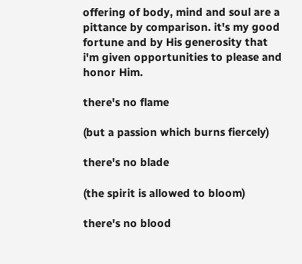offering of body, mind and soul are a pittance by comparison. it's my good fortune and by His generosity that i'm given opportunities to please and honor Him.

there's no flame

(but a passion which burns fiercely)

there's no blade

(the spirit is allowed to bloom)

there's no blood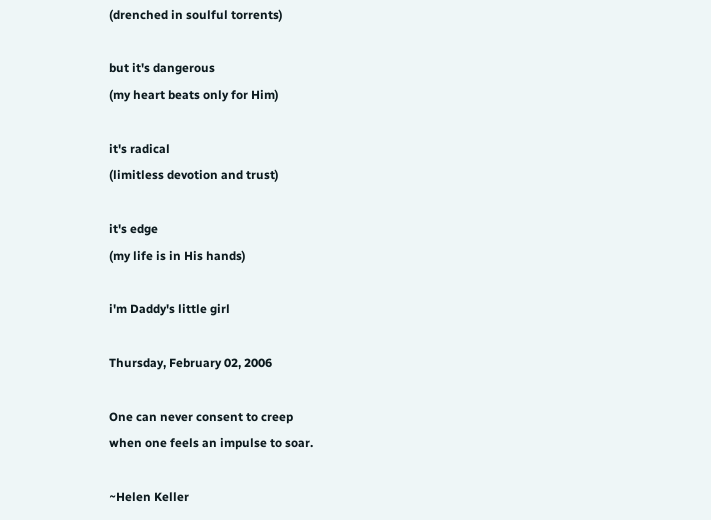(drenched in soulful torrents)

but it's dangerous
(my heart beats only for Him)

it's radical
(limitless devotion and trust)

it's edge
(my life is in His hands)

i'm Daddy's little girl

Thursday, February 02, 2006

One can never consent to creep
when one feels an impulse to soar.

~Helen Keller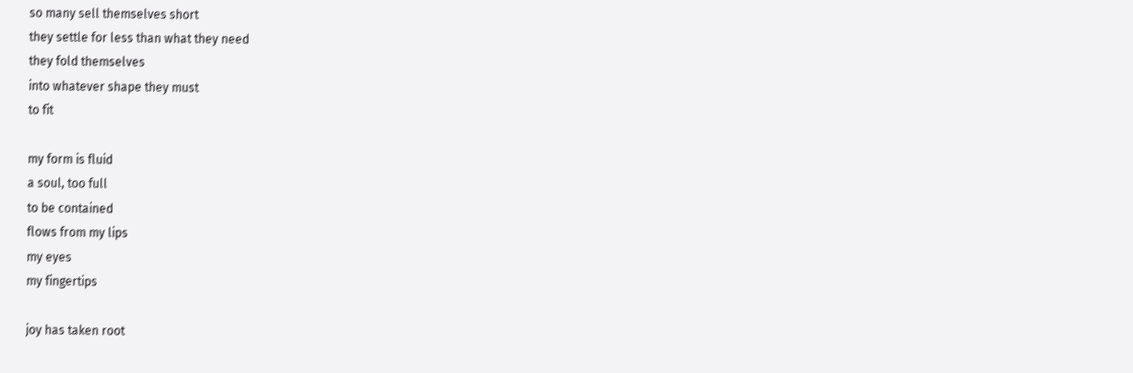so many sell themselves short
they settle for less than what they need
they fold themselves
into whatever shape they must
to fit

my form is fluid
a soul, too full
to be contained
flows from my lips
my eyes
my fingertips

joy has taken root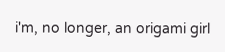i'm, no longer, an origami girl